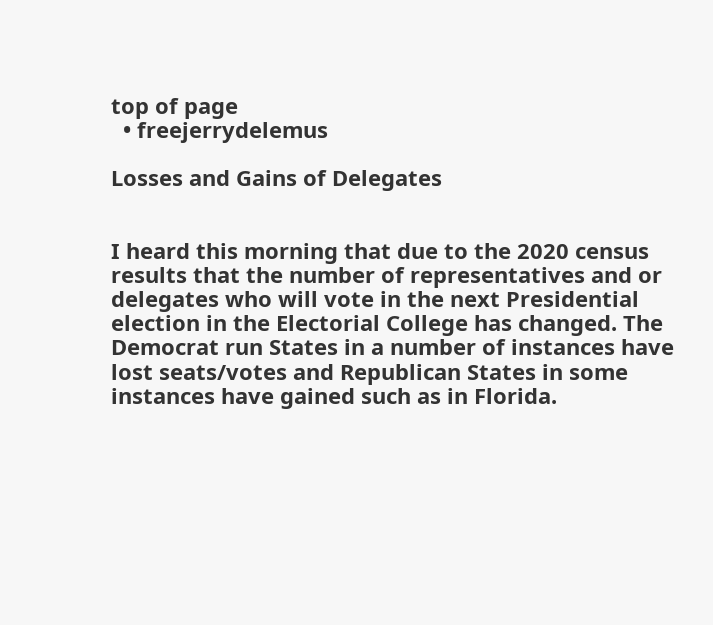top of page
  • freejerrydelemus

Losses and Gains of Delegates


I heard this morning that due to the 2020 census results that the number of representatives and or delegates who will vote in the next Presidential election in the Electorial College has changed. The Democrat run States in a number of instances have lost seats/votes and Republican States in some instances have gained such as in Florida.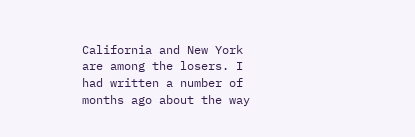California and New York are among the losers. I had written a number of months ago about the way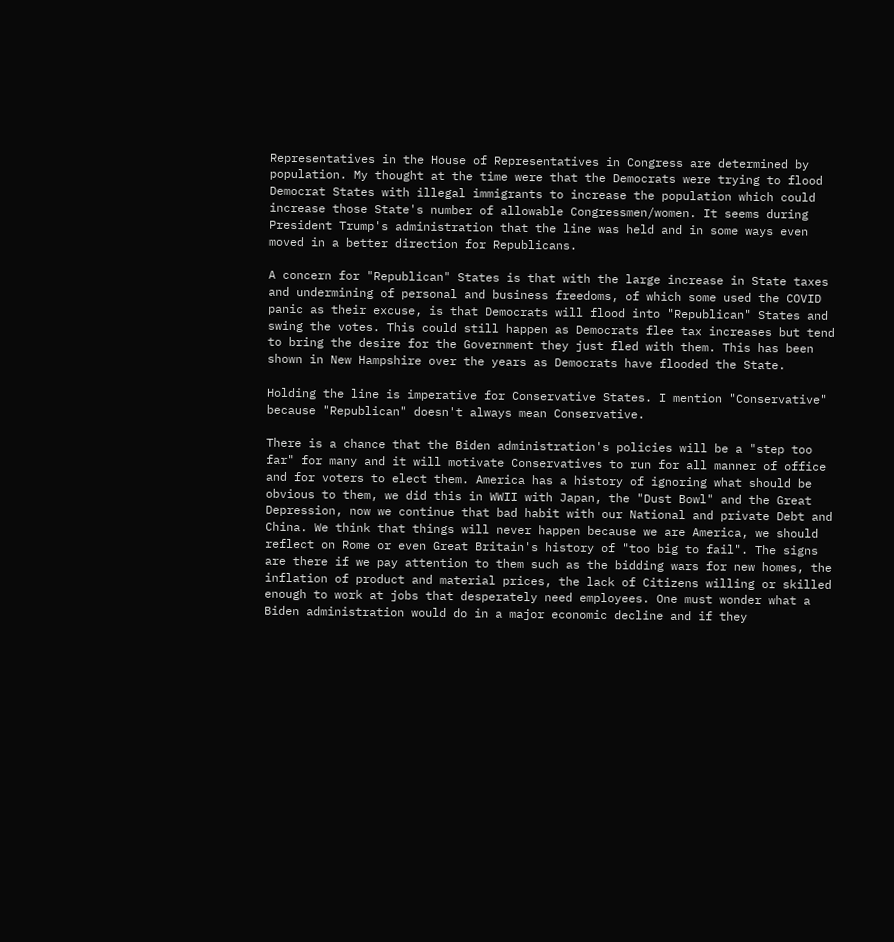Representatives in the House of Representatives in Congress are determined by population. My thought at the time were that the Democrats were trying to flood Democrat States with illegal immigrants to increase the population which could increase those State's number of allowable Congressmen/women. It seems during President Trump's administration that the line was held and in some ways even moved in a better direction for Republicans.

A concern for "Republican" States is that with the large increase in State taxes and undermining of personal and business freedoms, of which some used the COVID panic as their excuse, is that Democrats will flood into "Republican" States and swing the votes. This could still happen as Democrats flee tax increases but tend to bring the desire for the Government they just fled with them. This has been shown in New Hampshire over the years as Democrats have flooded the State.

Holding the line is imperative for Conservative States. I mention "Conservative" because "Republican" doesn't always mean Conservative.

There is a chance that the Biden administration's policies will be a "step too far" for many and it will motivate Conservatives to run for all manner of office and for voters to elect them. America has a history of ignoring what should be obvious to them, we did this in WWII with Japan, the "Dust Bowl" and the Great Depression, now we continue that bad habit with our National and private Debt and China. We think that things will never happen because we are America, we should reflect on Rome or even Great Britain's history of "too big to fail". The signs are there if we pay attention to them such as the bidding wars for new homes, the inflation of product and material prices, the lack of Citizens willing or skilled enough to work at jobs that desperately need employees. One must wonder what a Biden administration would do in a major economic decline and if they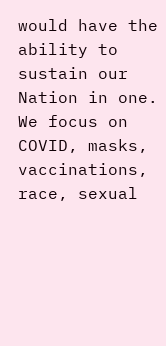would have the ability to sustain our Nation in one. We focus on COVID, masks, vaccinations, race, sexual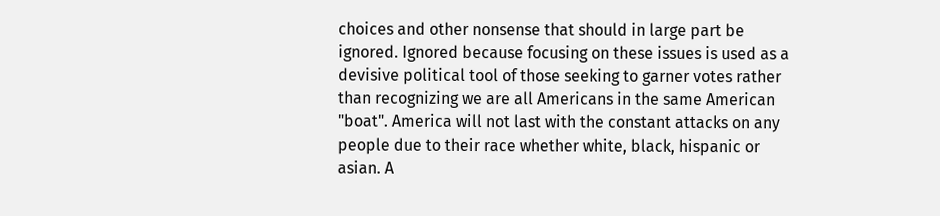choices and other nonsense that should in large part be ignored. Ignored because focusing on these issues is used as a devisive political tool of those seeking to garner votes rather than recognizing we are all Americans in the same American "boat". America will not last with the constant attacks on any people due to their race whether white, black, hispanic or asian. A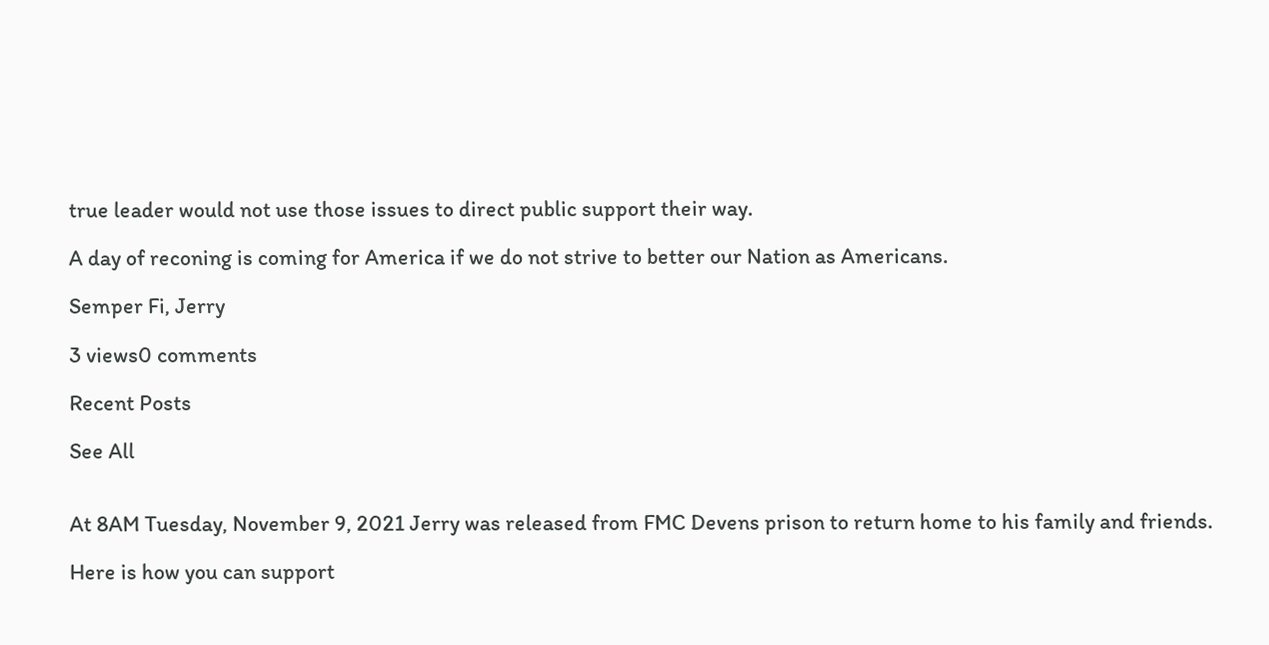true leader would not use those issues to direct public support their way.

A day of reconing is coming for America if we do not strive to better our Nation as Americans.

Semper Fi, Jerry

3 views0 comments

Recent Posts

See All


At 8AM Tuesday, November 9, 2021 Jerry was released from FMC Devens prison to return home to his family and friends.

Here is how you can support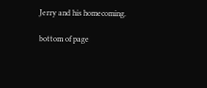Jerry and his homecoming.

bottom of page